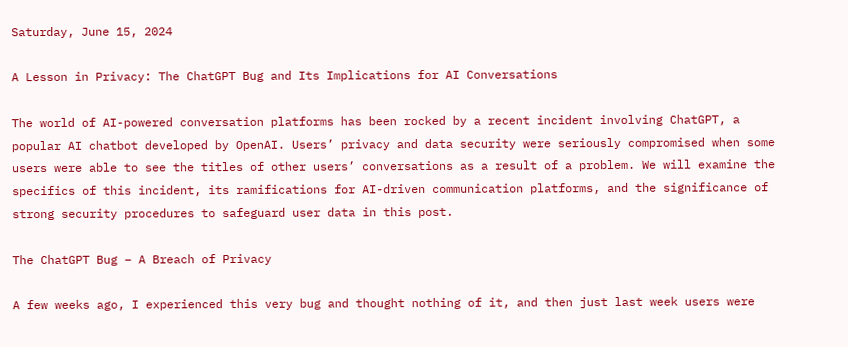Saturday, June 15, 2024

A Lesson in Privacy: The ChatGPT Bug and Its Implications for AI Conversations

The world of AI-powered conversation platforms has been rocked by a recent incident involving ChatGPT, a popular AI chatbot developed by OpenAI. Users’ privacy and data security were seriously compromised when some users were able to see the titles of other users’ conversations as a result of a problem. We will examine the specifics of this incident, its ramifications for AI-driven communication platforms, and the significance of strong security procedures to safeguard user data in this post.

The ChatGPT Bug – A Breach of Privacy

A few weeks ago, I experienced this very bug and thought nothing of it, and then just last week users were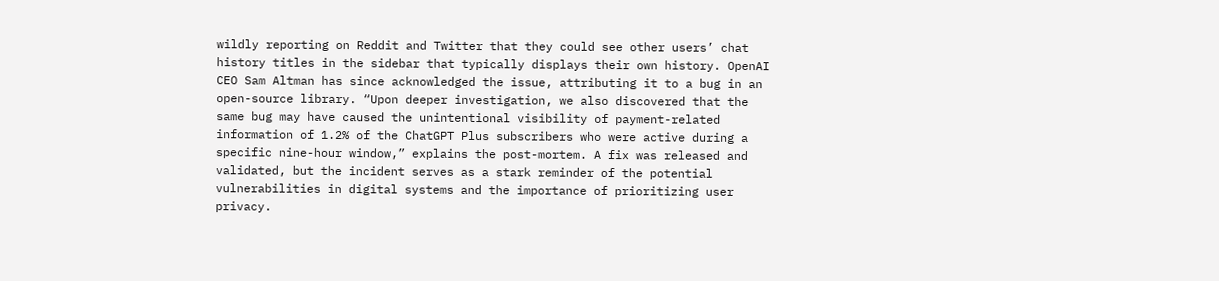wildly reporting on Reddit and Twitter that they could see other users’ chat history titles in the sidebar that typically displays their own history. OpenAI CEO Sam Altman has since acknowledged the issue, attributing it to a bug in an open-source library. “Upon deeper investigation, we also discovered that the same bug may have caused the unintentional visibility of payment-related information of 1.2% of the ChatGPT Plus subscribers who were active during a specific nine-hour window,” explains the post-mortem. A fix was released and validated, but the incident serves as a stark reminder of the potential vulnerabilities in digital systems and the importance of prioritizing user privacy.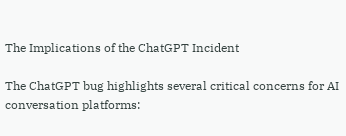The Implications of the ChatGPT Incident

The ChatGPT bug highlights several critical concerns for AI conversation platforms: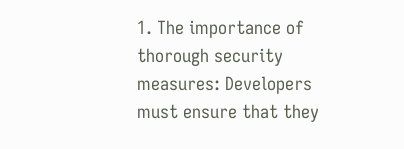1. The importance of thorough security measures: Developers must ensure that they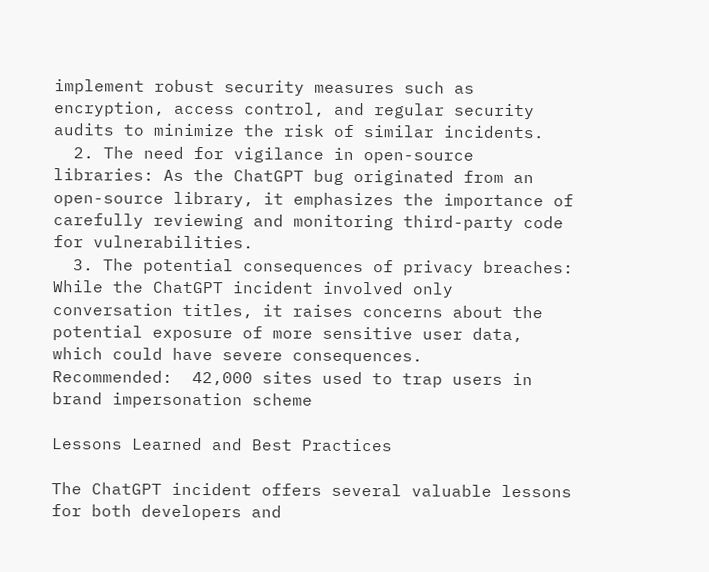implement robust security measures such as encryption, access control, and regular security audits to minimize the risk of similar incidents.
  2. The need for vigilance in open-source libraries: As the ChatGPT bug originated from an open-source library, it emphasizes the importance of carefully reviewing and monitoring third-party code for vulnerabilities.
  3. The potential consequences of privacy breaches: While the ChatGPT incident involved only conversation titles, it raises concerns about the potential exposure of more sensitive user data, which could have severe consequences.
Recommended:  42,000 sites used to trap users in brand impersonation scheme

Lessons Learned and Best Practices

The ChatGPT incident offers several valuable lessons for both developers and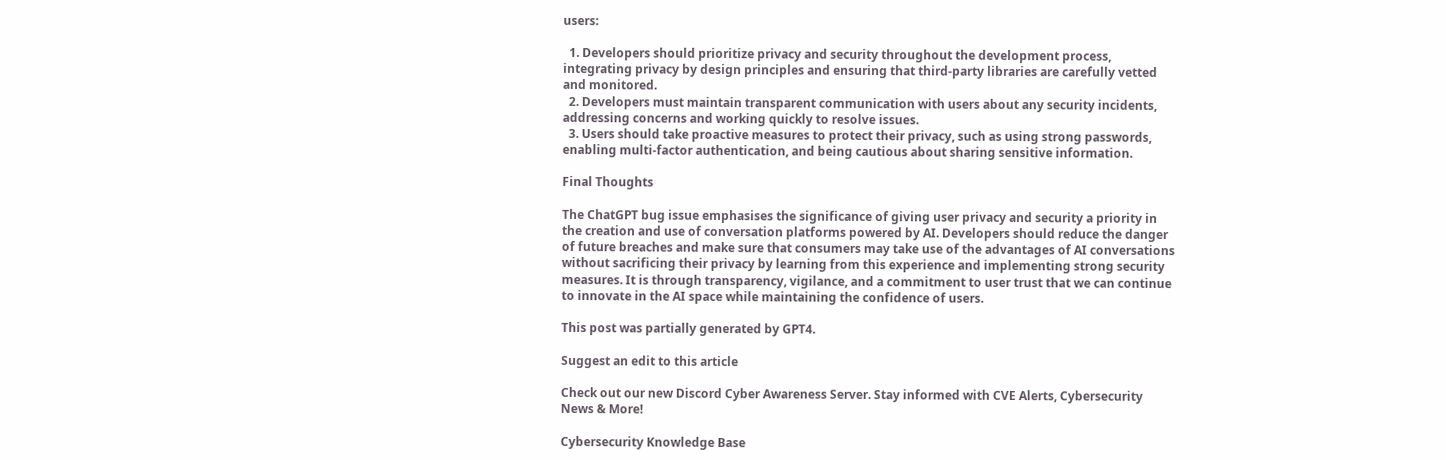users:

  1. Developers should prioritize privacy and security throughout the development process, integrating privacy by design principles and ensuring that third-party libraries are carefully vetted and monitored.
  2. Developers must maintain transparent communication with users about any security incidents, addressing concerns and working quickly to resolve issues.
  3. Users should take proactive measures to protect their privacy, such as using strong passwords, enabling multi-factor authentication, and being cautious about sharing sensitive information.

Final Thoughts

The ChatGPT bug issue emphasises the significance of giving user privacy and security a priority in the creation and use of conversation platforms powered by AI. Developers should reduce the danger of future breaches and make sure that consumers may take use of the advantages of AI conversations without sacrificing their privacy by learning from this experience and implementing strong security measures. It is through transparency, vigilance, and a commitment to user trust that we can continue to innovate in the AI space while maintaining the confidence of users.

This post was partially generated by GPT4.

Suggest an edit to this article

Check out our new Discord Cyber Awareness Server. Stay informed with CVE Alerts, Cybersecurity News & More!

Cybersecurity Knowledge Base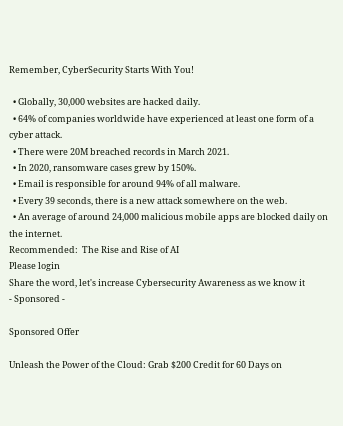Remember, CyberSecurity Starts With You!

  • Globally, 30,000 websites are hacked daily.
  • 64% of companies worldwide have experienced at least one form of a cyber attack.
  • There were 20M breached records in March 2021.
  • In 2020, ransomware cases grew by 150%.
  • Email is responsible for around 94% of all malware.
  • Every 39 seconds, there is a new attack somewhere on the web.
  • An average of around 24,000 malicious mobile apps are blocked daily on the internet.
Recommended:  The Rise and Rise of AI
Please login
Share the word, let's increase Cybersecurity Awareness as we know it
- Sponsored -

Sponsored Offer

Unleash the Power of the Cloud: Grab $200 Credit for 60 Days on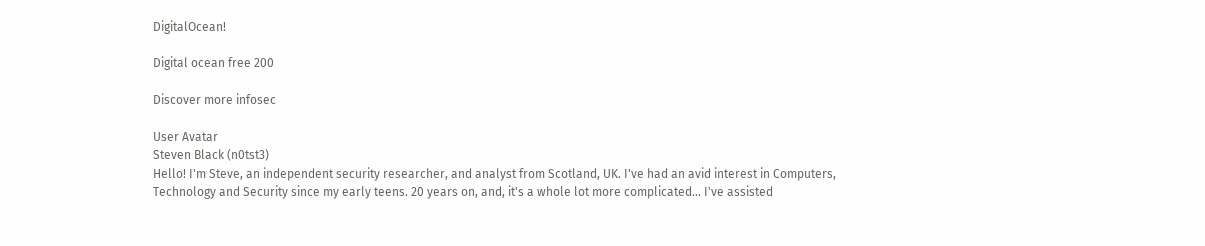DigitalOcean!

Digital ocean free 200

Discover more infosec

User Avatar
Steven Black (n0tst3)
Hello! I'm Steve, an independent security researcher, and analyst from Scotland, UK. I've had an avid interest in Computers, Technology and Security since my early teens. 20 years on, and, it's a whole lot more complicated... I've assisted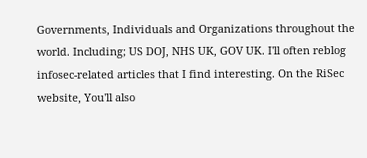Governments, Individuals and Organizations throughout the world. Including; US DOJ, NHS UK, GOV UK. I'll often reblog infosec-related articles that I find interesting. On the RiSec website, You'll also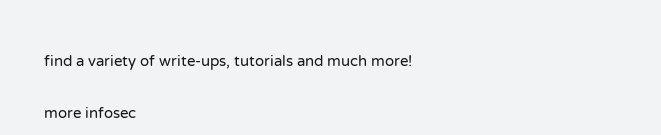find a variety of write-ups, tutorials and much more!

more infosec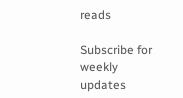reads

Subscribe for weekly updates